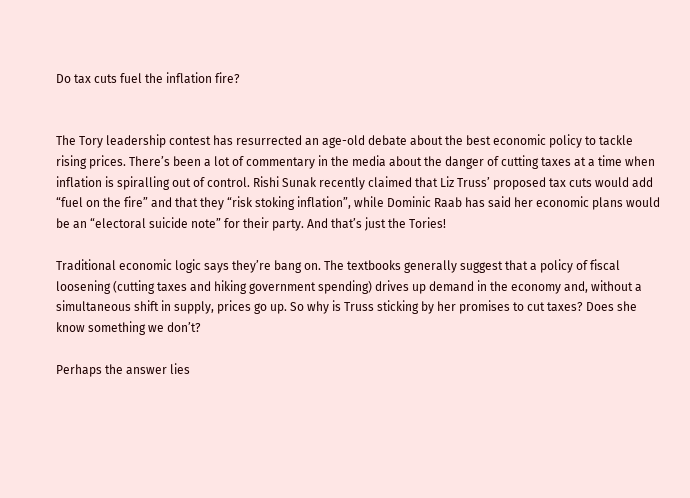Do tax cuts fuel the inflation fire?


The Tory leadership contest has resurrected an age-old debate about the best economic policy to tackle rising prices. There’s been a lot of commentary in the media about the danger of cutting taxes at a time when inflation is spiralling out of control. Rishi Sunak recently claimed that Liz Truss’ proposed tax cuts would add “fuel on the fire” and that they “risk stoking inflation”, while Dominic Raab has said her economic plans would be an “electoral suicide note” for their party. And that’s just the Tories!

Traditional economic logic says they’re bang on. The textbooks generally suggest that a policy of fiscal loosening (cutting taxes and hiking government spending) drives up demand in the economy and, without a simultaneous shift in supply, prices go up. So why is Truss sticking by her promises to cut taxes? Does she know something we don’t?

Perhaps the answer lies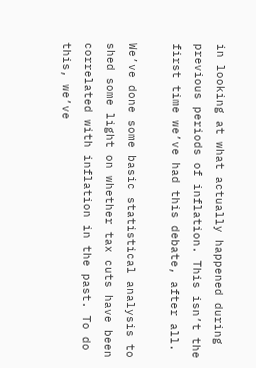in looking at what actually happened during previous periods of inflation. This isn’t the first time we’ve had this debate, after all.

We’ve done some basic statistical analysis to shed some light on whether tax cuts have been correlated with inflation in the past. To do this, we’ve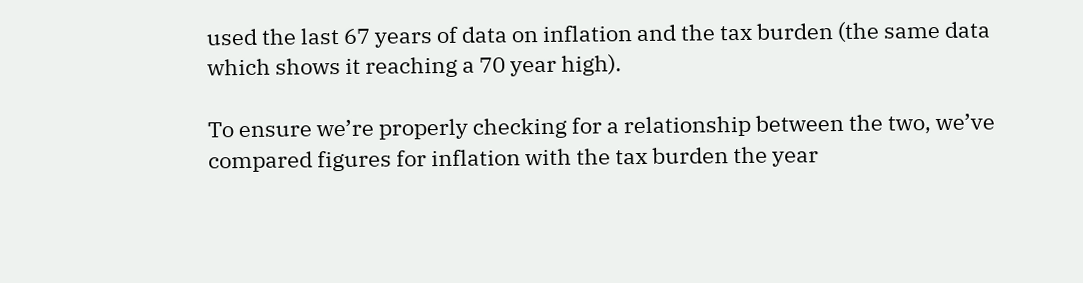used the last 67 years of data on inflation and the tax burden (the same data which shows it reaching a 70 year high).

To ensure we’re properly checking for a relationship between the two, we’ve compared figures for inflation with the tax burden the year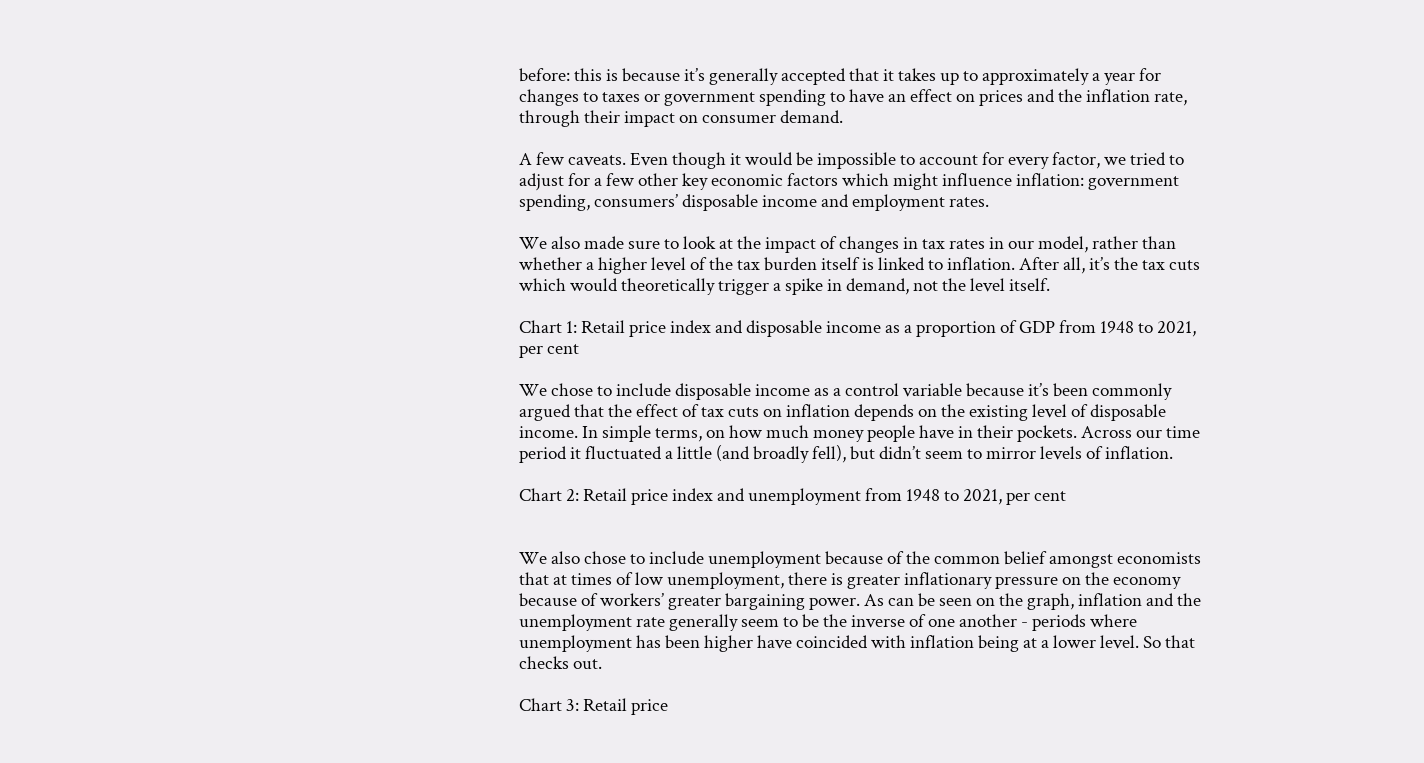before: this is because it’s generally accepted that it takes up to approximately a year for changes to taxes or government spending to have an effect on prices and the inflation rate, through their impact on consumer demand.

A few caveats. Even though it would be impossible to account for every factor, we tried to adjust for a few other key economic factors which might influence inflation: government spending, consumers’ disposable income and employment rates.

We also made sure to look at the impact of changes in tax rates in our model, rather than whether a higher level of the tax burden itself is linked to inflation. After all, it’s the tax cuts which would theoretically trigger a spike in demand, not the level itself.

Chart 1: Retail price index and disposable income as a proportion of GDP from 1948 to 2021, per cent

We chose to include disposable income as a control variable because it’s been commonly argued that the effect of tax cuts on inflation depends on the existing level of disposable income. In simple terms, on how much money people have in their pockets. Across our time period it fluctuated a little (and broadly fell), but didn’t seem to mirror levels of inflation.

Chart 2: Retail price index and unemployment from 1948 to 2021, per cent


We also chose to include unemployment because of the common belief amongst economists that at times of low unemployment, there is greater inflationary pressure on the economy because of workers’ greater bargaining power. As can be seen on the graph, inflation and the unemployment rate generally seem to be the inverse of one another - periods where unemployment has been higher have coincided with inflation being at a lower level. So that checks out.

Chart 3: Retail price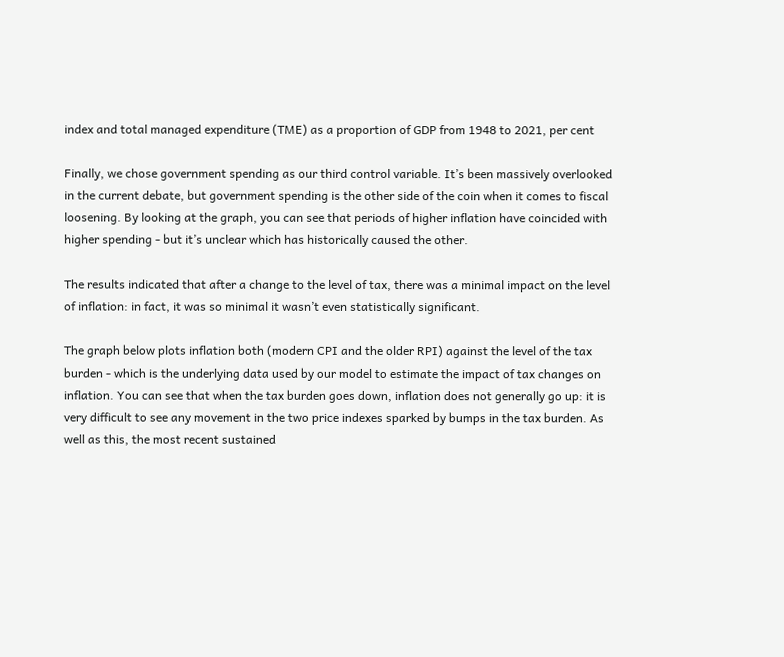index and total managed expenditure (TME) as a proportion of GDP from 1948 to 2021, per cent

Finally, we chose government spending as our third control variable. It’s been massively overlooked in the current debate, but government spending is the other side of the coin when it comes to fiscal loosening. By looking at the graph, you can see that periods of higher inflation have coincided with higher spending - but it’s unclear which has historically caused the other.

The results indicated that after a change to the level of tax, there was a minimal impact on the level of inflation: in fact, it was so minimal it wasn’t even statistically significant.

The graph below plots inflation both (modern CPI and the older RPI) against the level of the tax burden - which is the underlying data used by our model to estimate the impact of tax changes on inflation. You can see that when the tax burden goes down, inflation does not generally go up: it is very difficult to see any movement in the two price indexes sparked by bumps in the tax burden. As well as this, the most recent sustained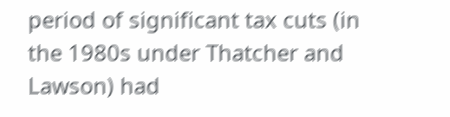period of significant tax cuts (in the 1980s under Thatcher and Lawson) had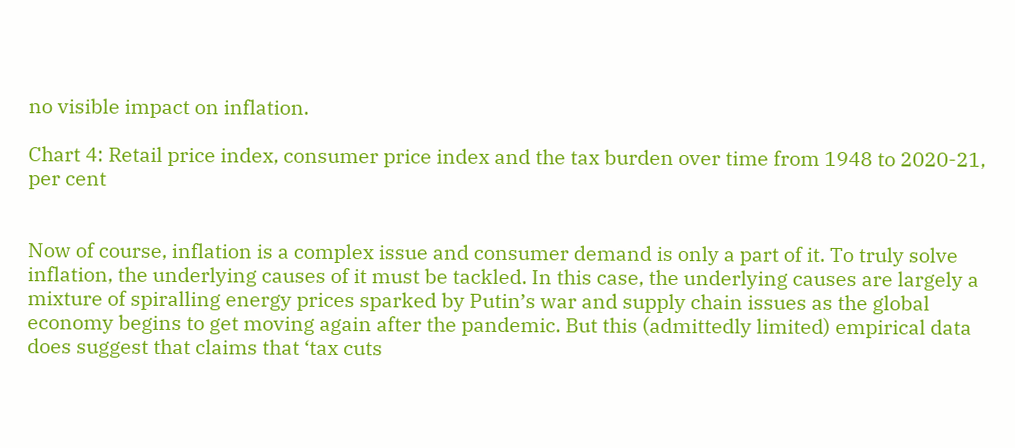no visible impact on inflation.

Chart 4: Retail price index, consumer price index and the tax burden over time from 1948 to 2020-21, per cent


Now of course, inflation is a complex issue and consumer demand is only a part of it. To truly solve inflation, the underlying causes of it must be tackled. In this case, the underlying causes are largely a mixture of spiralling energy prices sparked by Putin’s war and supply chain issues as the global economy begins to get moving again after the pandemic. But this (admittedly limited) empirical data does suggest that claims that ‘tax cuts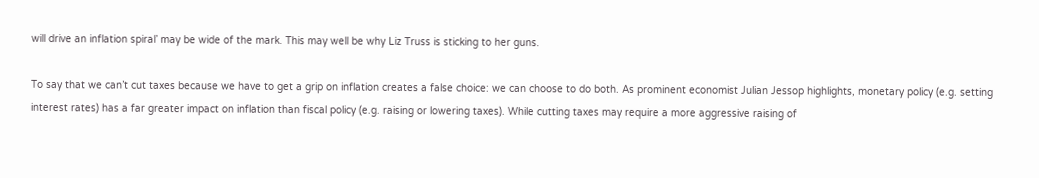will drive an inflation spiral’ may be wide of the mark. This may well be why Liz Truss is sticking to her guns.

To say that we can’t cut taxes because we have to get a grip on inflation creates a false choice: we can choose to do both. As prominent economist Julian Jessop highlights, monetary policy (e.g. setting interest rates) has a far greater impact on inflation than fiscal policy (e.g. raising or lowering taxes). While cutting taxes may require a more aggressive raising of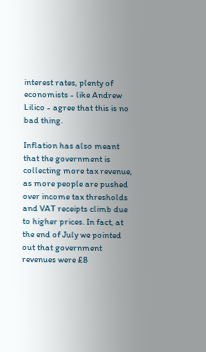interest rates, plenty of economists - like Andrew Lilico - agree that this is no bad thing.

Inflation has also meant that the government is collecting more tax revenue, as more people are pushed over income tax thresholds and VAT receipts climb due to higher prices. In fact, at the end of July we pointed out that government revenues were £8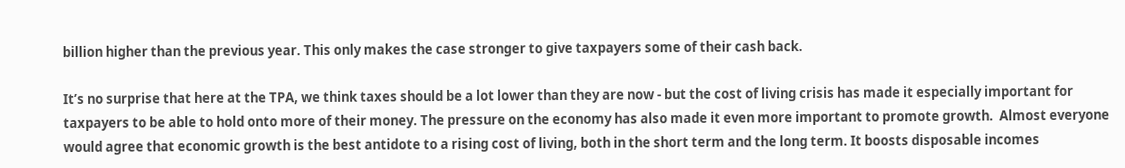billion higher than the previous year. This only makes the case stronger to give taxpayers some of their cash back.

It’s no surprise that here at the TPA, we think taxes should be a lot lower than they are now - but the cost of living crisis has made it especially important for taxpayers to be able to hold onto more of their money. The pressure on the economy has also made it even more important to promote growth.  Almost everyone would agree that economic growth is the best antidote to a rising cost of living, both in the short term and the long term. It boosts disposable incomes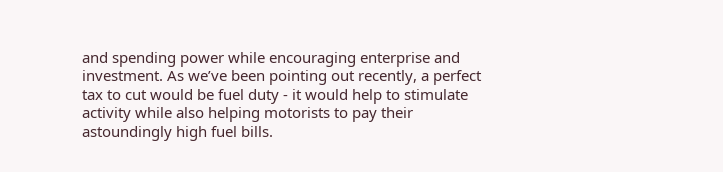and spending power while encouraging enterprise and investment. As we’ve been pointing out recently, a perfect tax to cut would be fuel duty - it would help to stimulate activity while also helping motorists to pay their astoundingly high fuel bills.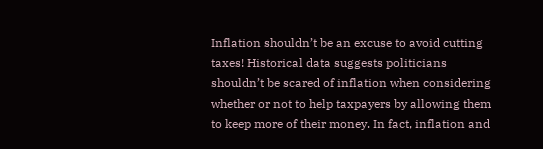Inflation shouldn’t be an excuse to avoid cutting taxes! Historical data suggests politicians shouldn’t be scared of inflation when considering whether or not to help taxpayers by allowing them to keep more of their money. In fact, inflation and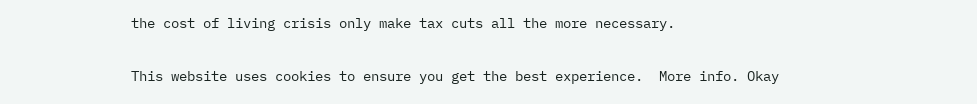the cost of living crisis only make tax cuts all the more necessary.

This website uses cookies to ensure you get the best experience.  More info. Okay